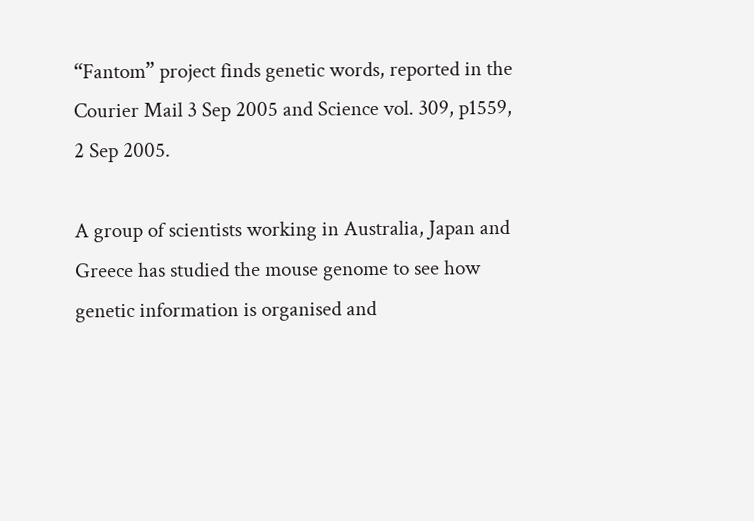“Fantom” project finds genetic words, reported in the Courier Mail 3 Sep 2005 and Science vol. 309, p1559, 2 Sep 2005.

A group of scientists working in Australia, Japan and Greece has studied the mouse genome to see how genetic information is organised and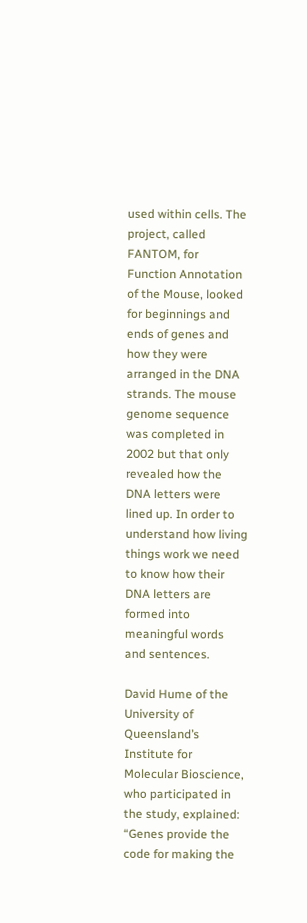used within cells. The project, called FANTOM, for Function Annotation of the Mouse, looked for beginnings and ends of genes and how they were arranged in the DNA strands. The mouse genome sequence was completed in 2002 but that only revealed how the DNA letters were lined up. In order to understand how living things work we need to know how their DNA letters are formed into meaningful words and sentences.

David Hume of the University of Queensland’s Institute for Molecular Bioscience, who participated in the study, explained: “Genes provide the code for making the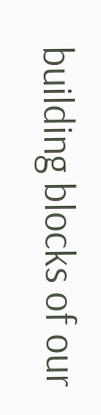building blocks of our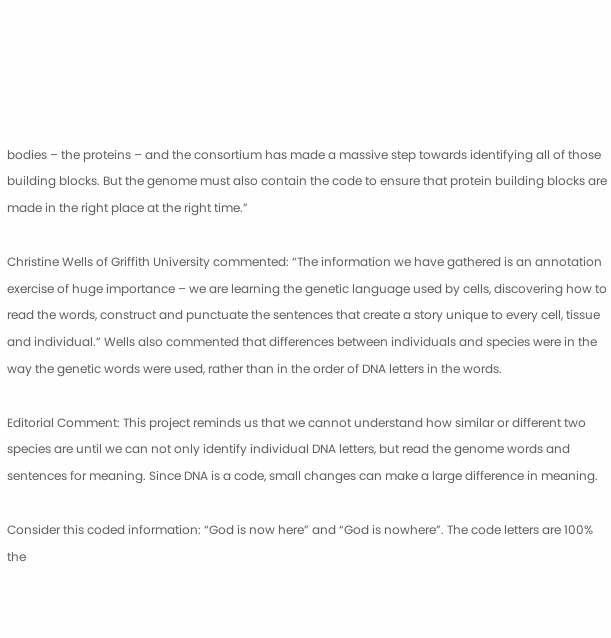bodies – the proteins – and the consortium has made a massive step towards identifying all of those building blocks. But the genome must also contain the code to ensure that protein building blocks are made in the right place at the right time.”

Christine Wells of Griffith University commented: “The information we have gathered is an annotation exercise of huge importance – we are learning the genetic language used by cells, discovering how to read the words, construct and punctuate the sentences that create a story unique to every cell, tissue and individual.” Wells also commented that differences between individuals and species were in the way the genetic words were used, rather than in the order of DNA letters in the words.

Editorial Comment: This project reminds us that we cannot understand how similar or different two species are until we can not only identify individual DNA letters, but read the genome words and sentences for meaning. Since DNA is a code, small changes can make a large difference in meaning.

Consider this coded information: “God is now here” and “God is nowhere”. The code letters are 100% the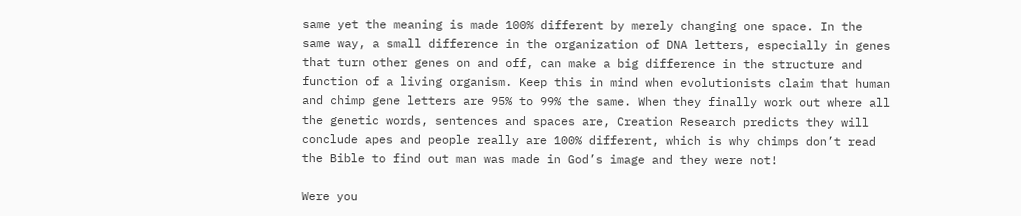same yet the meaning is made 100% different by merely changing one space. In the same way, a small difference in the organization of DNA letters, especially in genes that turn other genes on and off, can make a big difference in the structure and function of a living organism. Keep this in mind when evolutionists claim that human and chimp gene letters are 95% to 99% the same. When they finally work out where all the genetic words, sentences and spaces are, Creation Research predicts they will conclude apes and people really are 100% different, which is why chimps don’t read the Bible to find out man was made in God’s image and they were not!

Were you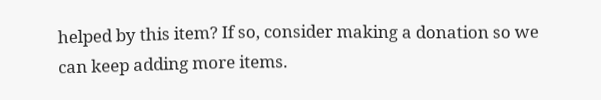helped by this item? If so, consider making a donation so we can keep adding more items.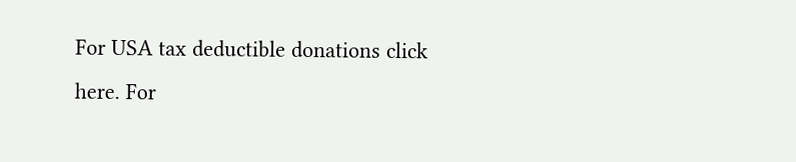For USA tax deductible donations click here. For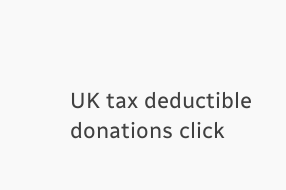UK tax deductible donations click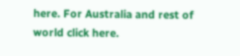here. For Australia and rest of world click here.